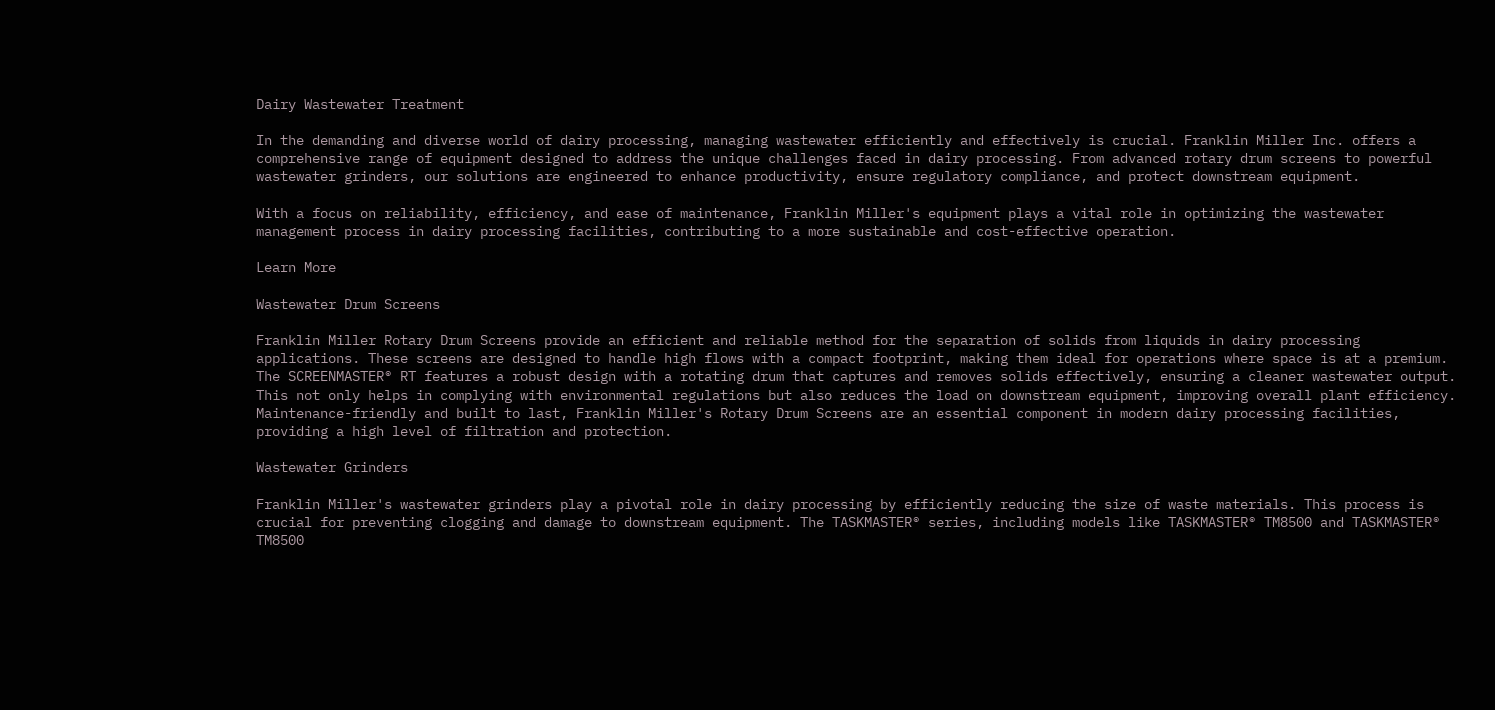Dairy Wastewater Treatment

In the demanding and diverse world of dairy processing, managing wastewater efficiently and effectively is crucial. Franklin Miller Inc. offers a comprehensive range of equipment designed to address the unique challenges faced in dairy processing. From advanced rotary drum screens to powerful wastewater grinders, our solutions are engineered to enhance productivity, ensure regulatory compliance, and protect downstream equipment.

With a focus on reliability, efficiency, and ease of maintenance, Franklin Miller's equipment plays a vital role in optimizing the wastewater management process in dairy processing facilities, contributing to a more sustainable and cost-effective operation.

Learn More

Wastewater Drum Screens

Franklin Miller Rotary Drum Screens provide an efficient and reliable method for the separation of solids from liquids in dairy processing applications. These screens are designed to handle high flows with a compact footprint, making them ideal for operations where space is at a premium. The SCREENMASTER® RT features a robust design with a rotating drum that captures and removes solids effectively, ensuring a cleaner wastewater output. This not only helps in complying with environmental regulations but also reduces the load on downstream equipment, improving overall plant efficiency. Maintenance-friendly and built to last, Franklin Miller's Rotary Drum Screens are an essential component in modern dairy processing facilities, providing a high level of filtration and protection.

Wastewater Grinders

Franklin Miller's wastewater grinders play a pivotal role in dairy processing by efficiently reducing the size of waste materials. This process is crucial for preventing clogging and damage to downstream equipment. The TASKMASTER® series, including models like TASKMASTER® TM8500 and TASKMASTER® TM8500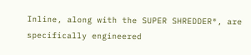Inline, along with the SUPER SHREDDER®, are specifically engineered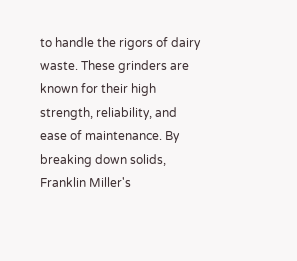to handle the rigors of dairy waste. These grinders are known for their high strength, reliability, and ease of maintenance. By breaking down solids, Franklin Miller's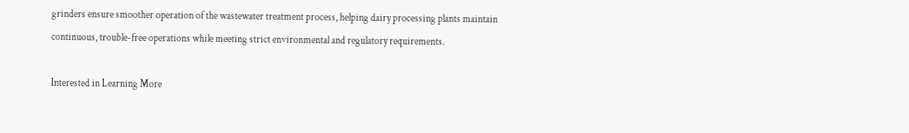grinders ensure smoother operation of the wastewater treatment process, helping dairy processing plants maintain continuous, trouble-free operations while meeting strict environmental and regulatory requirements.

Interested in Learning More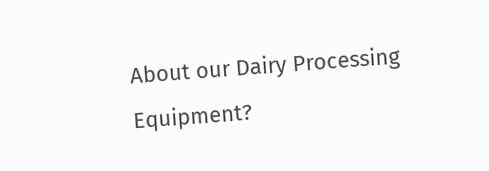About our Dairy Processing Equipment?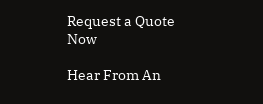Request a Quote Now

Hear From An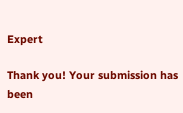Expert

Thank you! Your submission has been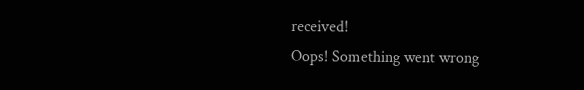received!
Oops! Something went wrong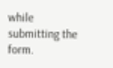while submitting the form.